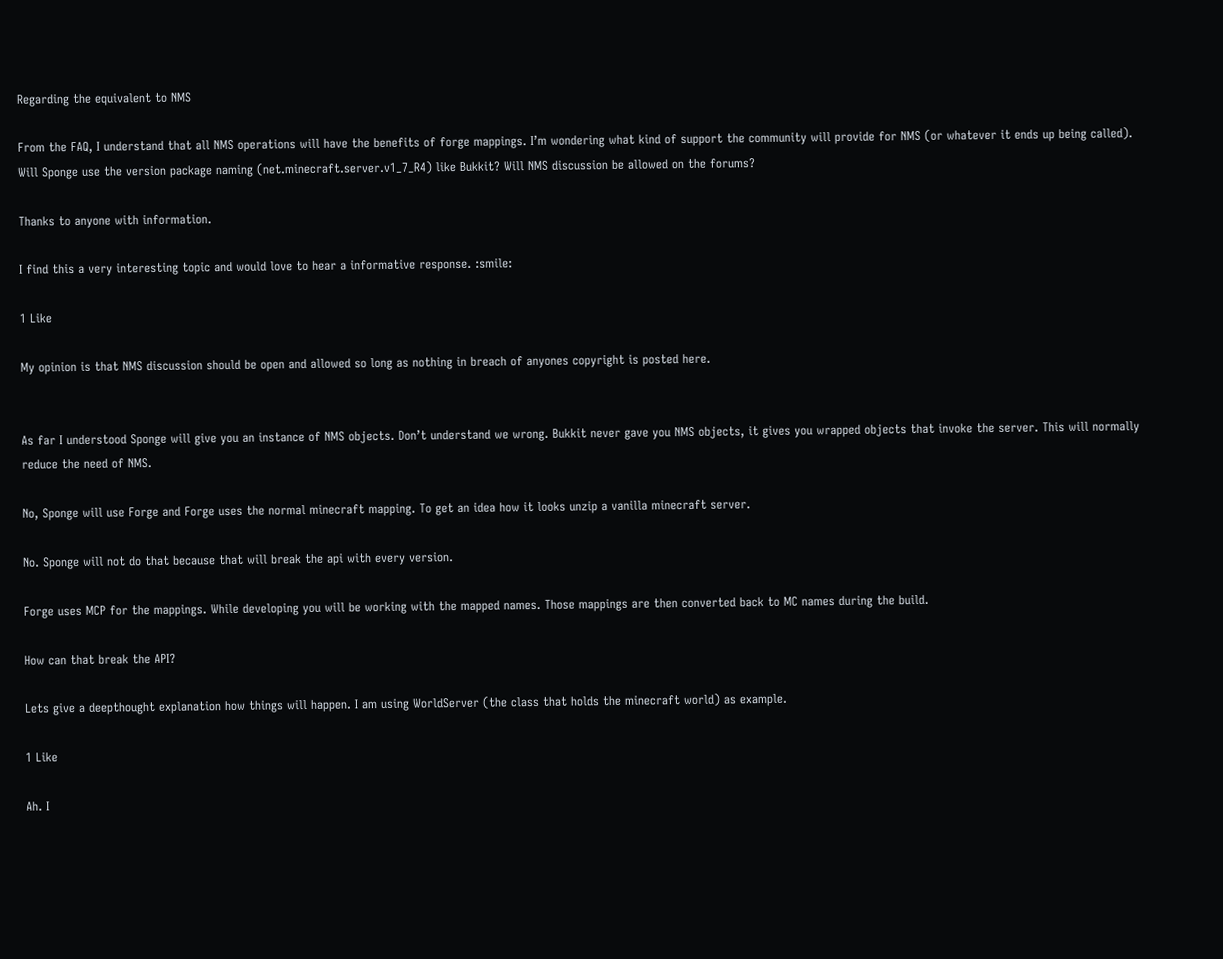Regarding the equivalent to NMS

From the FAQ, I understand that all NMS operations will have the benefits of forge mappings. I’m wondering what kind of support the community will provide for NMS (or whatever it ends up being called). Will Sponge use the version package naming (net.minecraft.server.v1_7_R4) like Bukkit? Will NMS discussion be allowed on the forums?

Thanks to anyone with information.

I find this a very interesting topic and would love to hear a informative response. :smile:

1 Like

My opinion is that NMS discussion should be open and allowed so long as nothing in breach of anyones copyright is posted here.


As far I understood Sponge will give you an instance of NMS objects. Don’t understand we wrong. Bukkit never gave you NMS objects, it gives you wrapped objects that invoke the server. This will normally reduce the need of NMS.

No, Sponge will use Forge and Forge uses the normal minecraft mapping. To get an idea how it looks unzip a vanilla minecraft server.

No. Sponge will not do that because that will break the api with every version.

Forge uses MCP for the mappings. While developing you will be working with the mapped names. Those mappings are then converted back to MC names during the build.

How can that break the API?

Lets give a deepthought explanation how things will happen. I am using WorldServer (the class that holds the minecraft world) as example.

1 Like

Ah. I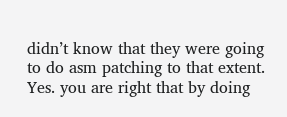didn’t know that they were going to do asm patching to that extent. Yes. you are right that by doing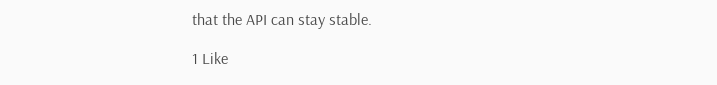that the API can stay stable.

1 Like